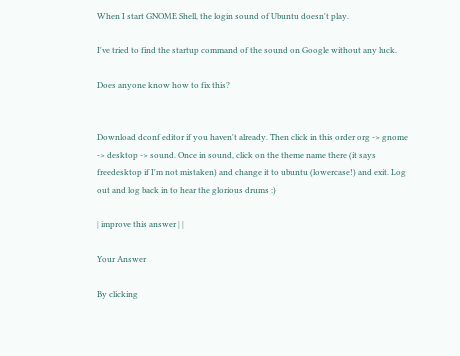When I start GNOME Shell, the login sound of Ubuntu doesn't play.

I've tried to find the startup command of the sound on Google without any luck.

Does anyone know how to fix this?


Download dconf editor if you haven't already. Then click in this order org -> gnome -> desktop -> sound. Once in sound, click on the theme name there (it says freedesktop if I'm not mistaken) and change it to ubuntu (lowercase!) and exit. Log out and log back in to hear the glorious drums :)

| improve this answer | |

Your Answer

By clicking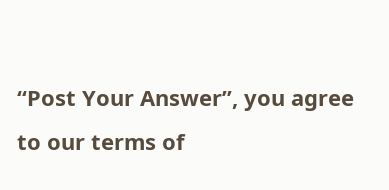“Post Your Answer”, you agree to our terms of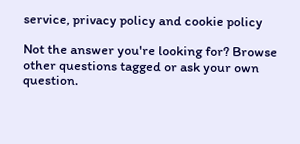service, privacy policy and cookie policy

Not the answer you're looking for? Browse other questions tagged or ask your own question.